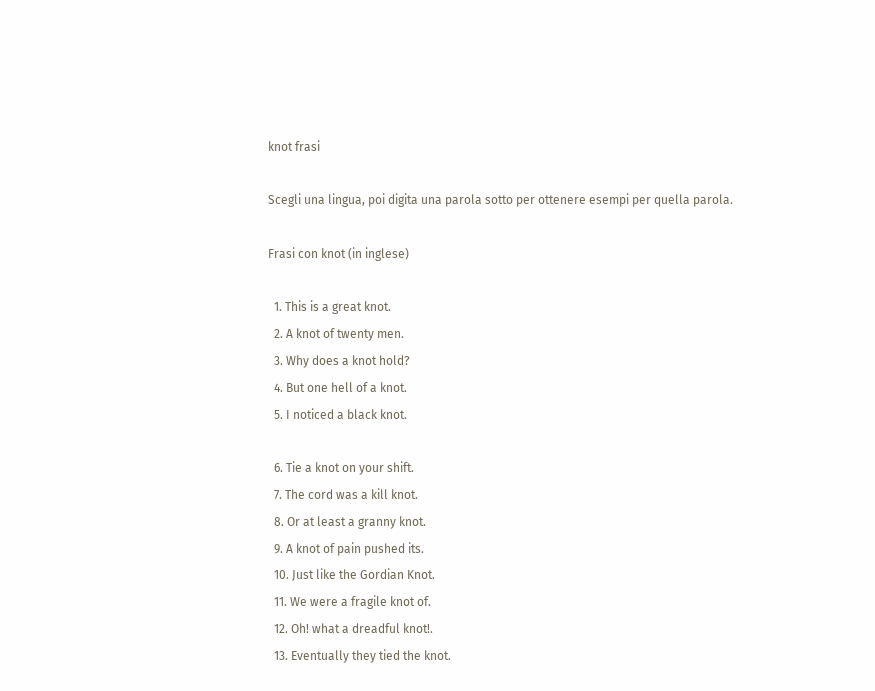knot frasi

Scegli una lingua, poi digita una parola sotto per ottenere esempi per quella parola.

Frasi con knot (in inglese)

  1. This is a great knot.
  2. A knot of twenty men.
  3. Why does a knot hold?
  4. But one hell of a knot.
  5. I noticed a black knot.

  6. Tie a knot on your shift.
  7. The cord was a kill knot.
  8. Or at least a granny knot.
  9. A knot of pain pushed its.
  10. Just like the Gordian Knot.
  11. We were a fragile knot of.
  12. Oh! what a dreadful knot!.
  13. Eventually they tied the knot.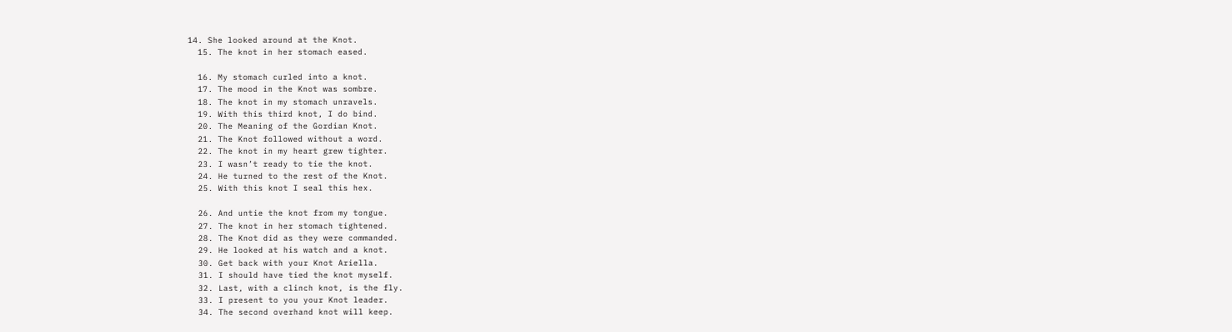14. She looked around at the Knot.
  15. The knot in her stomach eased.

  16. My stomach curled into a knot.
  17. The mood in the Knot was sombre.
  18. The knot in my stomach unravels.
  19. With this third knot, I do bind.
  20. The Meaning of the Gordian Knot.
  21. The Knot followed without a word.
  22. The knot in my heart grew tighter.
  23. I wasn’t ready to tie the knot.
  24. He turned to the rest of the Knot.
  25. With this knot I seal this hex.

  26. And untie the knot from my tongue.
  27. The knot in her stomach tightened.
  28. The Knot did as they were commanded.
  29. He looked at his watch and a knot.
  30. Get back with your Knot Ariella.
  31. I should have tied the knot myself.
  32. Last, with a clinch knot, is the fly.
  33. I present to you your Knot leader.
  34. The second overhand knot will keep.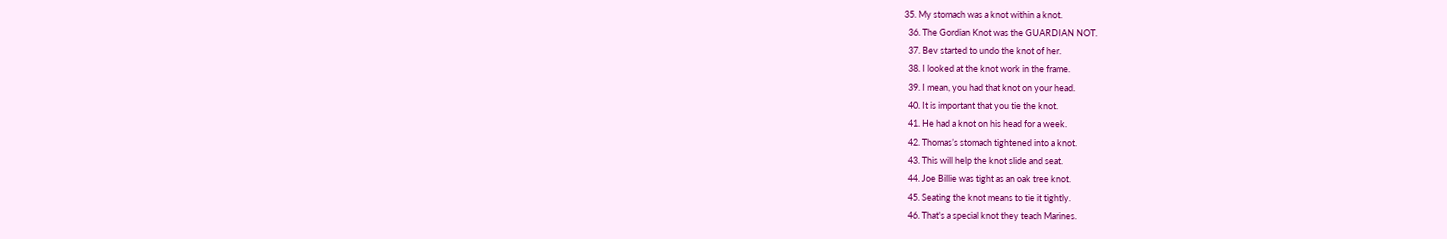35. My stomach was a knot within a knot.
  36. The Gordian Knot was the GUARDIAN NOT.
  37. Bev started to undo the knot of her.
  38. I looked at the knot work in the frame.
  39. I mean, you had that knot on your head.
  40. It is important that you tie the knot.
  41. He had a knot on his head for a week.
  42. Thomas’s stomach tightened into a knot.
  43. This will help the knot slide and seat.
  44. Joe Billie was tight as an oak tree knot.
  45. Seating the knot means to tie it tightly.
  46. That's a special knot they teach Marines.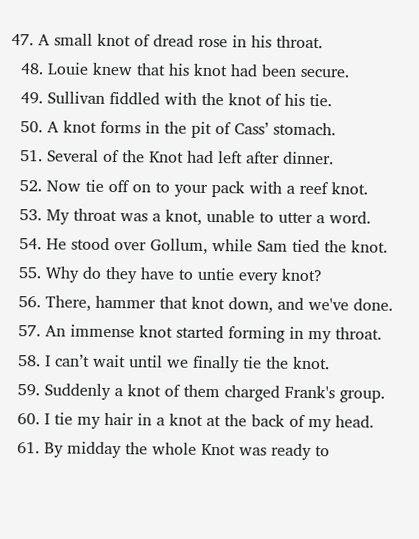47. A small knot of dread rose in his throat.
  48. Louie knew that his knot had been secure.
  49. Sullivan fiddled with the knot of his tie.
  50. A knot forms in the pit of Cass’ stomach.
  51. Several of the Knot had left after dinner.
  52. Now tie off on to your pack with a reef knot.
  53. My throat was a knot, unable to utter a word.
  54. He stood over Gollum, while Sam tied the knot.
  55. Why do they have to untie every knot?
  56. There, hammer that knot down, and we've done.
  57. An immense knot started forming in my throat.
  58. I can’t wait until we finally tie the knot.
  59. Suddenly a knot of them charged Frank's group.
  60. I tie my hair in a knot at the back of my head.
  61. By midday the whole Knot was ready to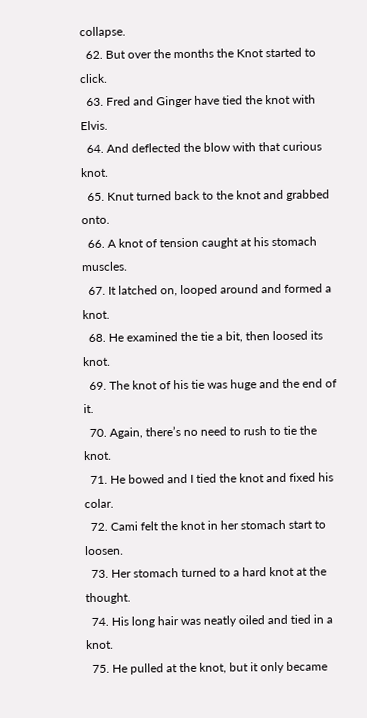collapse.
  62. But over the months the Knot started to click.
  63. Fred and Ginger have tied the knot with Elvis.
  64. And deflected the blow with that curious knot.
  65. Knut turned back to the knot and grabbed onto.
  66. A knot of tension caught at his stomach muscles.
  67. It latched on, looped around and formed a knot.
  68. He examined the tie a bit, then loosed its knot.
  69. The knot of his tie was huge and the end of it.
  70. Again, there’s no need to rush to tie the knot.
  71. He bowed and I tied the knot and fixed his colar.
  72. Cami felt the knot in her stomach start to loosen.
  73. Her stomach turned to a hard knot at the thought.
  74. His long hair was neatly oiled and tied in a knot.
  75. He pulled at the knot, but it only became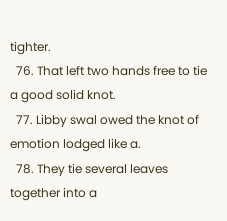tighter.
  76. That left two hands free to tie a good solid knot.
  77. Libby swal owed the knot of emotion lodged like a.
  78. They tie several leaves together into a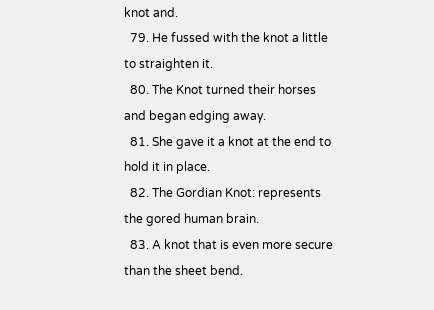knot and.
  79. He fussed with the knot a little to straighten it.
  80. The Knot turned their horses and began edging away.
  81. She gave it a knot at the end to hold it in place.
  82. The Gordian Knot: represents the gored human brain.
  83. A knot that is even more secure than the sheet bend.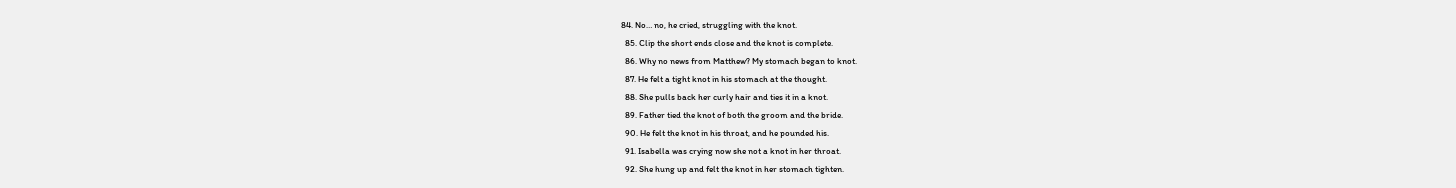84. No… no, he cried, struggling with the knot.
  85. Clip the short ends close and the knot is complete.
  86. Why no news from Matthew? My stomach began to knot.
  87. He felt a tight knot in his stomach at the thought.
  88. She pulls back her curly hair and ties it in a knot.
  89. Father tied the knot of both the groom and the bride.
  90. He felt the knot in his throat, and he pounded his.
  91. Isabella was crying now she not a knot in her throat.
  92. She hung up and felt the knot in her stomach tighten.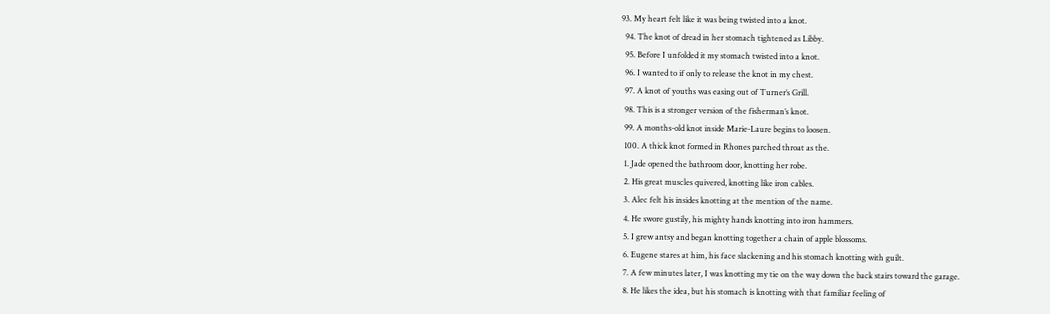93. My heart felt like it was being twisted into a knot.
  94. The knot of dread in her stomach tightened as Libby.
  95. Before I unfolded it my stomach twisted into a knot.
  96. I wanted to if only to release the knot in my chest.
  97. A knot of youths was easing out of Turner’s Grill.
  98. This is a stronger version of the fisherman’s knot.
  99. A months-old knot inside Marie-Laure begins to loosen.
  100. A thick knot formed in Rhones parched throat as the.
  1. Jade opened the bathroom door, knotting her robe.
  2. His great muscles quivered, knotting like iron cables.
  3. Alec felt his insides knotting at the mention of the name.
  4. He swore gustily, his mighty hands knotting into iron hammers.
  5. I grew antsy and began knotting together a chain of apple blossoms.
  6. Eugene stares at him, his face slackening and his stomach knotting with guilt.
  7. A few minutes later, I was knotting my tie on the way down the back stairs toward the garage.
  8. He likes the idea, but his stomach is knotting with that familiar feeling of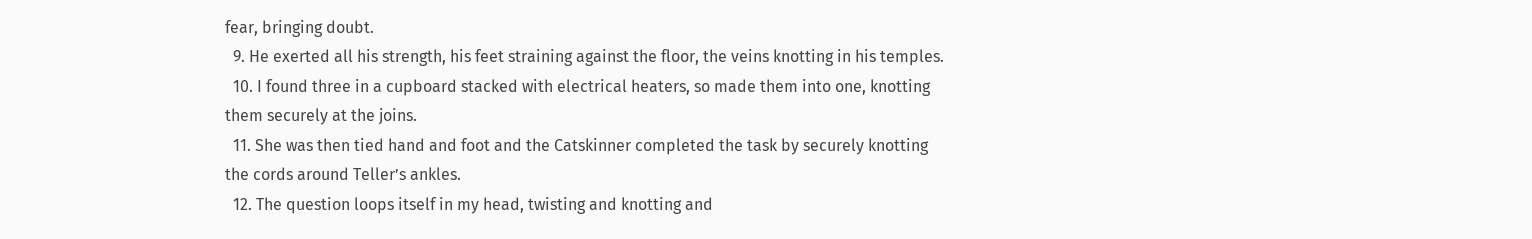fear, bringing doubt.
  9. He exerted all his strength, his feet straining against the floor, the veins knotting in his temples.
  10. I found three in a cupboard stacked with electrical heaters, so made them into one, knotting them securely at the joins.
  11. She was then tied hand and foot and the Catskinner completed the task by securely knotting the cords around Teller’s ankles.
  12. The question loops itself in my head, twisting and knotting and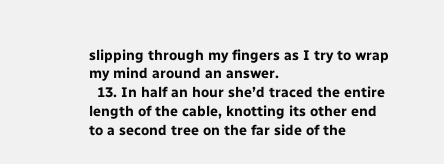slipping through my fingers as I try to wrap my mind around an answer.
  13. In half an hour she’d traced the entire length of the cable, knotting its other end to a second tree on the far side of the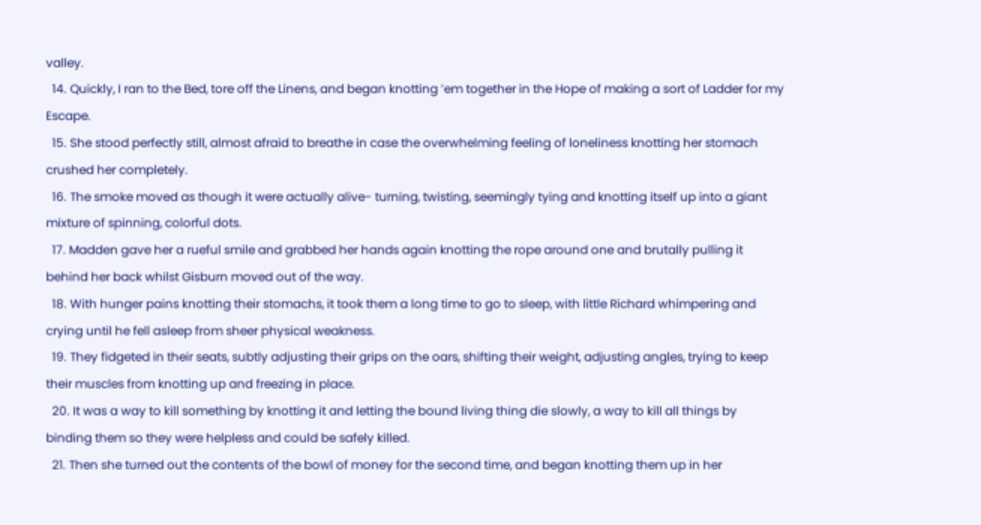valley.
  14. Quickly, I ran to the Bed, tore off the Linens, and began knotting ’em together in the Hope of making a sort of Ladder for my Escape.
  15. She stood perfectly still, almost afraid to breathe in case the overwhelming feeling of loneliness knotting her stomach crushed her completely.
  16. The smoke moved as though it were actually alive- turning, twisting, seemingly tying and knotting itself up into a giant mixture of spinning, colorful dots.
  17. Madden gave her a rueful smile and grabbed her hands again knotting the rope around one and brutally pulling it behind her back whilst Gisburn moved out of the way.
  18. With hunger pains knotting their stomachs, it took them a long time to go to sleep, with little Richard whimpering and crying until he fell asleep from sheer physical weakness.
  19. They fidgeted in their seats, subtly adjusting their grips on the oars, shifting their weight, adjusting angles, trying to keep their muscles from knotting up and freezing in place.
  20. It was a way to kill something by knotting it and letting the bound living thing die slowly, a way to kill all things by binding them so they were helpless and could be safely killed.
  21. Then she turned out the contents of the bowl of money for the second time, and began knotting them up in her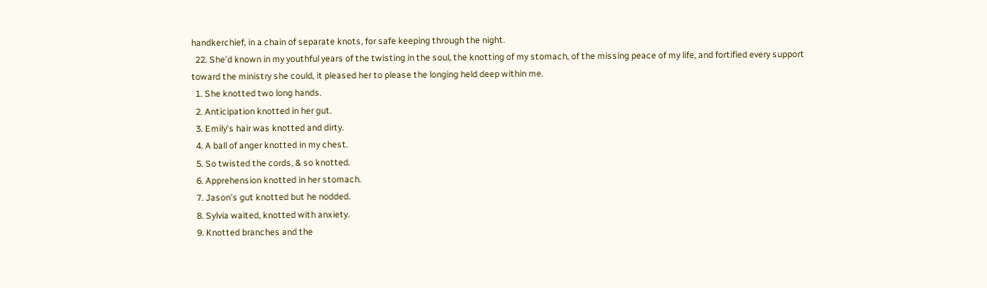handkerchief, in a chain of separate knots, for safe keeping through the night.
  22. She’d known in my youthful years of the twisting in the soul, the knotting of my stomach, of the missing peace of my life, and fortified every support toward the ministry she could, it pleased her to please the longing held deep within me.
  1. She knotted two long hands.
  2. Anticipation knotted in her gut.
  3. Emily's hair was knotted and dirty.
  4. A ball of anger knotted in my chest.
  5. So twisted the cords, & so knotted.
  6. Apprehension knotted in her stomach.
  7. Jason’s gut knotted but he nodded.
  8. Sylvia waited, knotted with anxiety.
  9. Knotted branches and the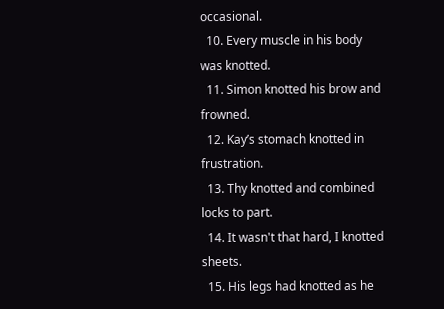occasional.
  10. Every muscle in his body was knotted.
  11. Simon knotted his brow and frowned.
  12. Kay’s stomach knotted in frustration.
  13. Thy knotted and combined locks to part.
  14. It wasn't that hard, I knotted sheets.
  15. His legs had knotted as he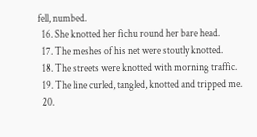fell, numbed.
  16. She knotted her fichu round her bare head.
  17. The meshes of his net were stoutly knotted.
  18. The streets were knotted with morning traffic.
  19. The line curled, tangled, knotted and tripped me.
  20.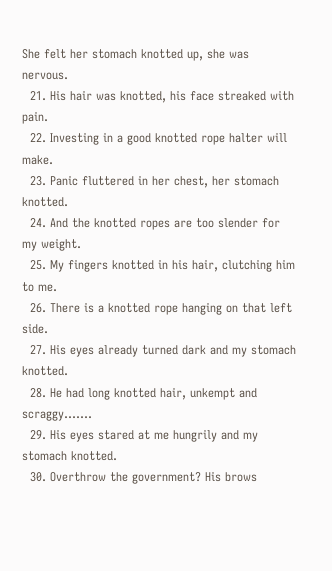She felt her stomach knotted up, she was nervous.
  21. His hair was knotted, his face streaked with pain.
  22. Investing in a good knotted rope halter will make.
  23. Panic fluttered in her chest, her stomach knotted.
  24. And the knotted ropes are too slender for my weight.
  25. My fingers knotted in his hair, clutching him to me.
  26. There is a knotted rope hanging on that left side.
  27. His eyes already turned dark and my stomach knotted.
  28. He had long knotted hair, unkempt and scraggy…….
  29. His eyes stared at me hungrily and my stomach knotted.
  30. Overthrow the government? His brows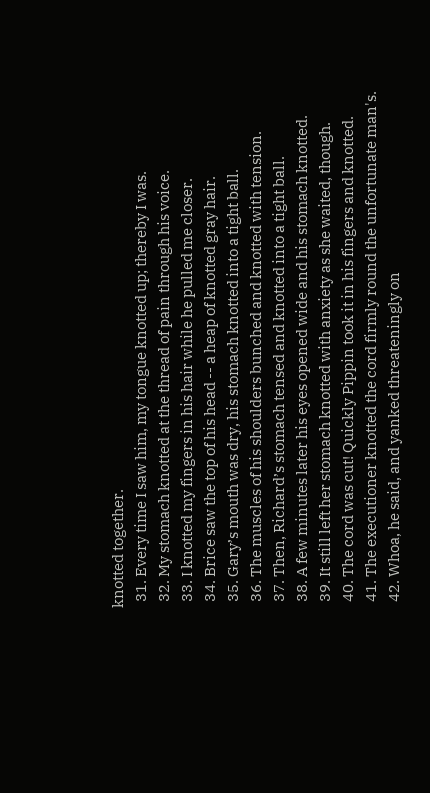knotted together.
  31. Every time I saw him, my tongue knotted up; thereby I was.
  32. My stomach knotted at the thread of pain through his voice.
  33. I knotted my fingers in his hair while he pulled me closer.
  34. Brice saw the top of his head -- a heap of knotted gray hair.
  35. Gary’s mouth was dry, his stomach knotted into a tight ball.
  36. The muscles of his shoulders bunched and knotted with tension.
  37. Then, Richard’s stomach tensed and knotted into a tight ball.
  38. A few minutes later his eyes opened wide and his stomach knotted.
  39. It still left her stomach knotted with anxiety as she waited, though.
  40. The cord was cut! Quickly Pippin took it in his fingers and knotted.
  41. The executioner knotted the cord firmly round the unfortunate man's.
  42. Whoa, he said, and yanked threateningly on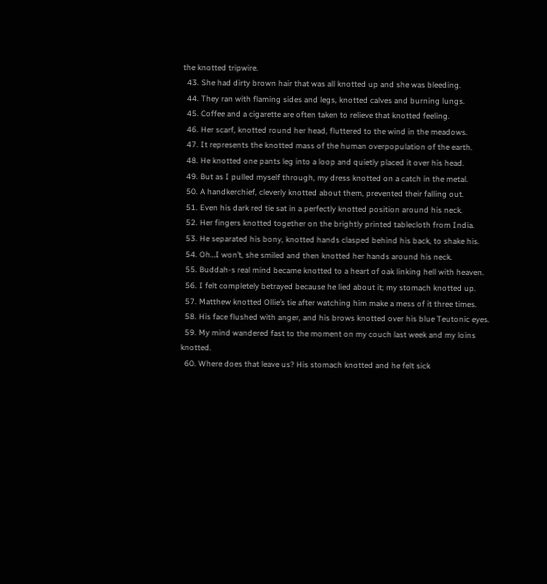the knotted tripwire.
  43. She had dirty brown hair that was all knotted up and she was bleeding.
  44. They ran with flaming sides and legs, knotted calves and burning lungs.
  45. Coffee and a cigarette are often taken to relieve that knotted feeling.
  46. Her scarf, knotted round her head, fluttered to the wind in the meadows.
  47. It represents the knotted mass of the human overpopulation of the earth.
  48. He knotted one pants leg into a loop and quietly placed it over his head.
  49. But as I pulled myself through, my dress knotted on a catch in the metal.
  50. A handkerchief, cleverly knotted about them, prevented their falling out.
  51. Even his dark red tie sat in a perfectly knotted position around his neck.
  52. Her fingers knotted together on the brightly printed tablecloth from India.
  53. He separated his bony, knotted hands clasped behind his back, to shake his.
  54. Oh…I won’t, she smiled and then knotted her hands around his neck.
  55. Buddah-s real mind became knotted to a heart of oak linking hell with heaven.
  56. I felt completely betrayed because he lied about it; my stomach knotted up.
  57. Matthew knotted Ollie’s tie after watching him make a mess of it three times.
  58. His face flushed with anger, and his brows knotted over his blue Teutonic eyes.
  59. My mind wandered fast to the moment on my couch last week and my loins knotted.
  60. Where does that leave us? His stomach knotted and he felt sick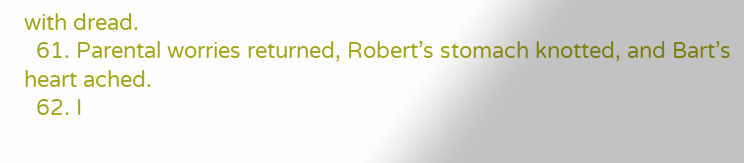with dread.
  61. Parental worries returned, Robert’s stomach knotted, and Bart’s heart ached.
  62. I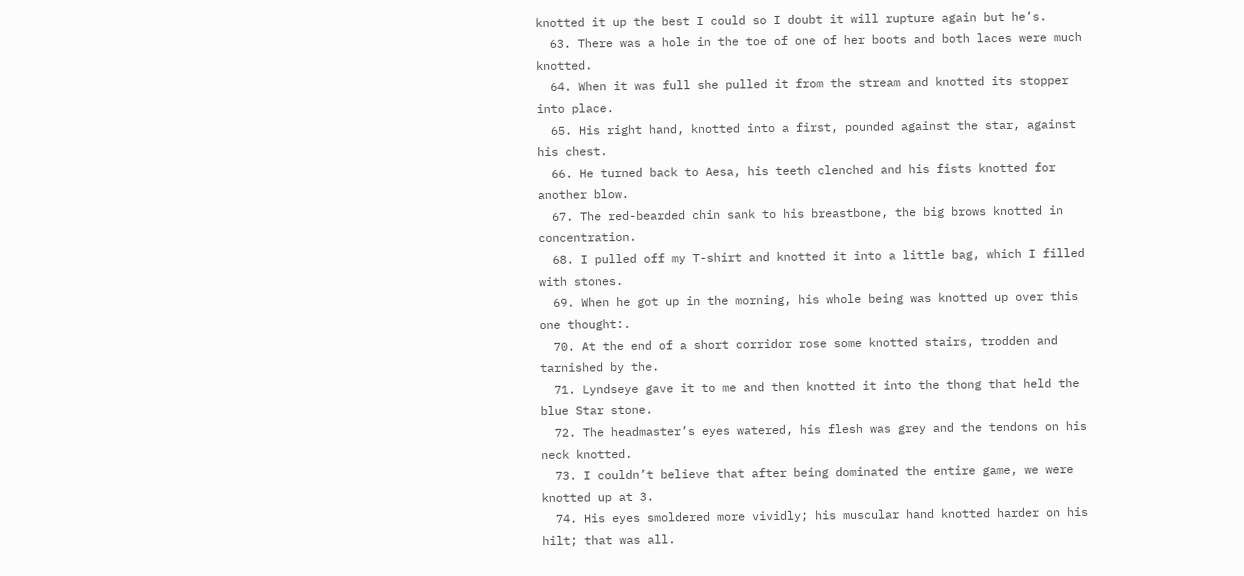knotted it up the best I could so I doubt it will rupture again but he’s.
  63. There was a hole in the toe of one of her boots and both laces were much knotted.
  64. When it was full she pulled it from the stream and knotted its stopper into place.
  65. His right hand, knotted into a first, pounded against the star, against his chest.
  66. He turned back to Aesa, his teeth clenched and his fists knotted for another blow.
  67. The red-bearded chin sank to his breastbone, the big brows knotted in concentration.
  68. I pulled off my T-shirt and knotted it into a little bag, which I filled with stones.
  69. When he got up in the morning, his whole being was knotted up over this one thought:.
  70. At the end of a short corridor rose some knotted stairs, trodden and tarnished by the.
  71. Lyndseye gave it to me and then knotted it into the thong that held the blue Star stone.
  72. The headmaster’s eyes watered, his flesh was grey and the tendons on his neck knotted.
  73. I couldn’t believe that after being dominated the entire game, we were knotted up at 3.
  74. His eyes smoldered more vividly; his muscular hand knotted harder on his hilt; that was all.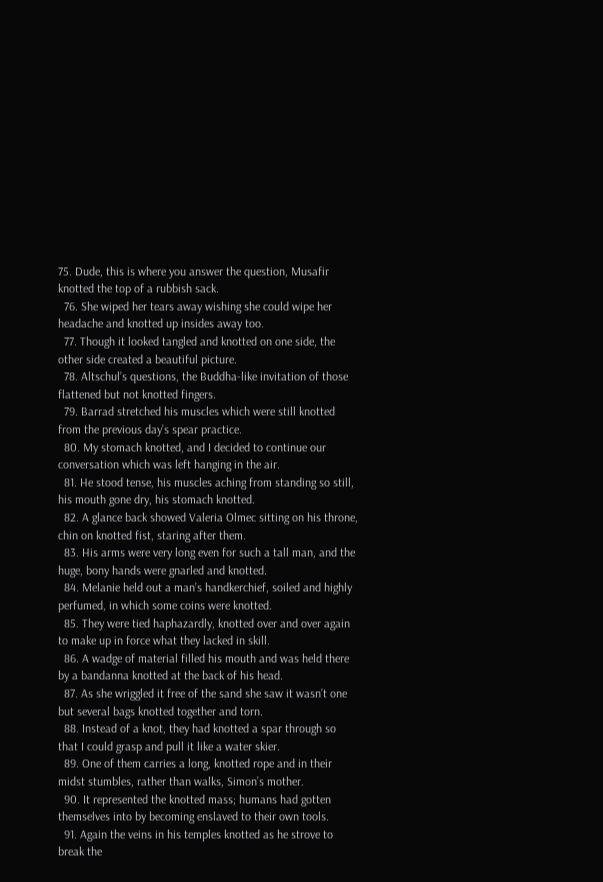75. Dude, this is where you answer the question, Musafir knotted the top of a rubbish sack.
  76. She wiped her tears away wishing she could wipe her headache and knotted up insides away too.
  77. Though it looked tangled and knotted on one side, the other side created a beautiful picture.
  78. Altschul’s questions, the Buddha-like invitation of those flattened but not knotted fingers.
  79. Barrad stretched his muscles which were still knotted from the previous day’s spear practice.
  80. My stomach knotted, and I decided to continue our conversation which was left hanging in the air.
  81. He stood tense, his muscles aching from standing so still, his mouth gone dry, his stomach knotted.
  82. A glance back showed Valeria Olmec sitting on his throne, chin on knotted fist, staring after them.
  83. His arms were very long even for such a tall man, and the huge, bony hands were gnarled and knotted.
  84. Melanie held out a man’s handkerchief, soiled and highly perfumed, in which some coins were knotted.
  85. They were tied haphazardly, knotted over and over again to make up in force what they lacked in skill.
  86. A wadge of material filled his mouth and was held there by a bandanna knotted at the back of his head.
  87. As she wriggled it free of the sand she saw it wasn’t one but several bags knotted together and torn.
  88. Instead of a knot, they had knotted a spar through so that I could grasp and pull it like a water skier.
  89. One of them carries a long, knotted rope and in their midst stumbles, rather than walks, Simon’s mother.
  90. It represented the knotted mass; humans had gotten themselves into by becoming enslaved to their own tools.
  91. Again the veins in his temples knotted as he strove to break the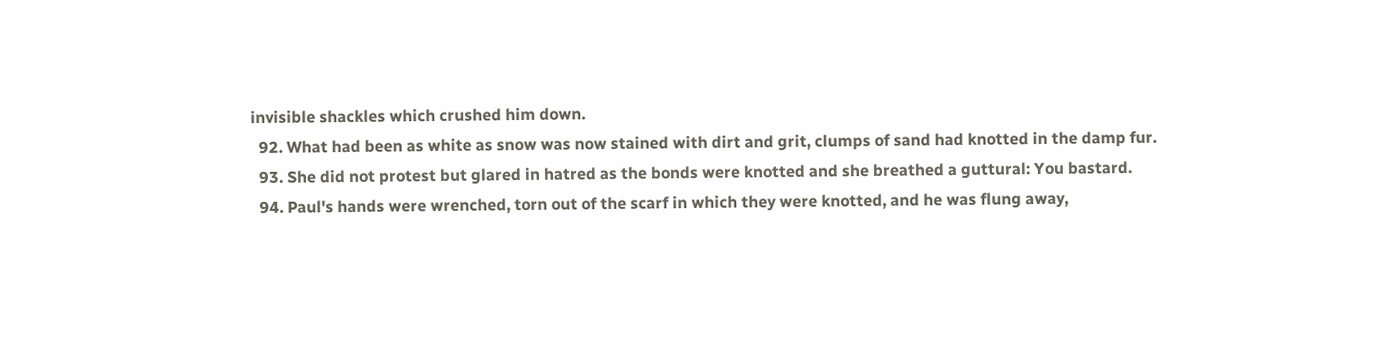invisible shackles which crushed him down.
  92. What had been as white as snow was now stained with dirt and grit, clumps of sand had knotted in the damp fur.
  93. She did not protest but glared in hatred as the bonds were knotted and she breathed a guttural: You bastard.
  94. Paul's hands were wrenched, torn out of the scarf in which they were knotted, and he was flung away,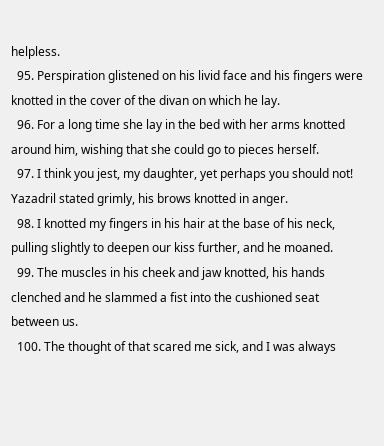helpless.
  95. Perspiration glistened on his livid face and his fingers were knotted in the cover of the divan on which he lay.
  96. For a long time she lay in the bed with her arms knotted around him, wishing that she could go to pieces herself.
  97. I think you jest, my daughter, yet perhaps you should not! Yazadril stated grimly, his brows knotted in anger.
  98. I knotted my fingers in his hair at the base of his neck, pulling slightly to deepen our kiss further, and he moaned.
  99. The muscles in his cheek and jaw knotted, his hands clenched and he slammed a fist into the cushioned seat between us.
  100. The thought of that scared me sick, and I was always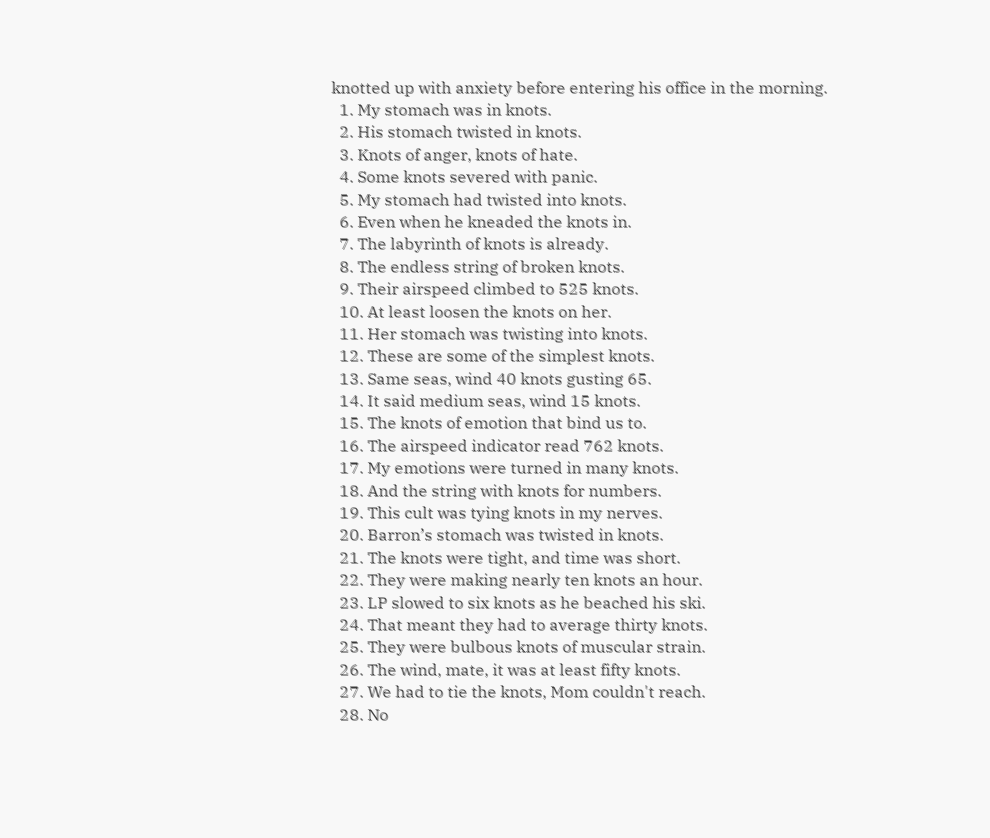knotted up with anxiety before entering his office in the morning.
  1. My stomach was in knots.
  2. His stomach twisted in knots.
  3. Knots of anger, knots of hate.
  4. Some knots severed with panic.
  5. My stomach had twisted into knots.
  6. Even when he kneaded the knots in.
  7. The labyrinth of knots is already.
  8. The endless string of broken knots.
  9. Their airspeed climbed to 525 knots.
  10. At least loosen the knots on her.
  11. Her stomach was twisting into knots.
  12. These are some of the simplest knots.
  13. Same seas, wind 40 knots gusting 65.
  14. It said medium seas, wind 15 knots.
  15. The knots of emotion that bind us to.
  16. The airspeed indicator read 762 knots.
  17. My emotions were turned in many knots.
  18. And the string with knots for numbers.
  19. This cult was tying knots in my nerves.
  20. Barron’s stomach was twisted in knots.
  21. The knots were tight, and time was short.
  22. They were making nearly ten knots an hour.
  23. LP slowed to six knots as he beached his ski.
  24. That meant they had to average thirty knots.
  25. They were bulbous knots of muscular strain.
  26. The wind, mate, it was at least fifty knots.
  27. We had to tie the knots, Mom couldn't reach.
  28. No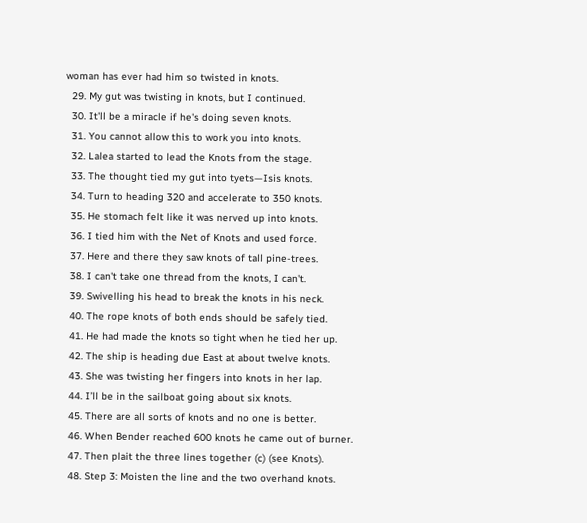woman has ever had him so twisted in knots.
  29. My gut was twisting in knots, but I continued.
  30. It'll be a miracle if he's doing seven knots.
  31. You cannot allow this to work you into knots.
  32. Lalea started to lead the Knots from the stage.
  33. The thought tied my gut into tyets—Isis knots.
  34. Turn to heading 320 and accelerate to 350 knots.
  35. He stomach felt like it was nerved up into knots.
  36. I tied him with the Net of Knots and used force.
  37. Here and there they saw knots of tall pine-trees.
  38. I can't take one thread from the knots, I can't.
  39. Swivelling his head to break the knots in his neck.
  40. The rope knots of both ends should be safely tied.
  41. He had made the knots so tight when he tied her up.
  42. The ship is heading due East at about twelve knots.
  43. She was twisting her fingers into knots in her lap.
  44. I’ll be in the sailboat going about six knots.
  45. There are all sorts of knots and no one is better.
  46. When Bender reached 600 knots he came out of burner.
  47. Then plait the three lines together (c) (see Knots).
  48. Step 3: Moisten the line and the two overhand knots.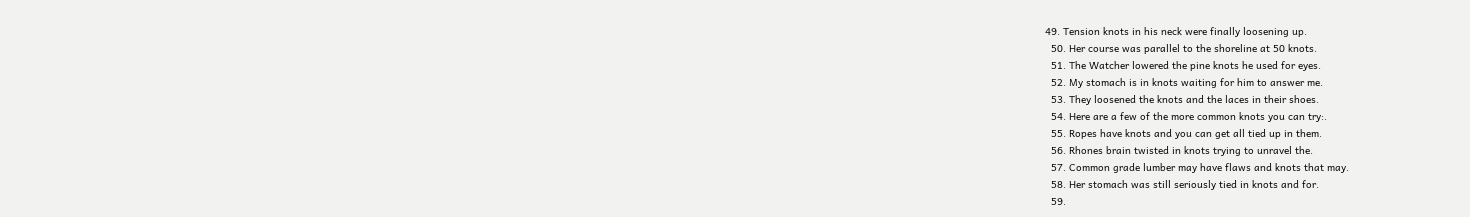49. Tension knots in his neck were finally loosening up.
  50. Her course was parallel to the shoreline at 50 knots.
  51. The Watcher lowered the pine knots he used for eyes.
  52. My stomach is in knots waiting for him to answer me.
  53. They loosened the knots and the laces in their shoes.
  54. Here are a few of the more common knots you can try:.
  55. Ropes have knots and you can get all tied up in them.
  56. Rhones brain twisted in knots trying to unravel the.
  57. Common grade lumber may have flaws and knots that may.
  58. Her stomach was still seriously tied in knots and for.
  59.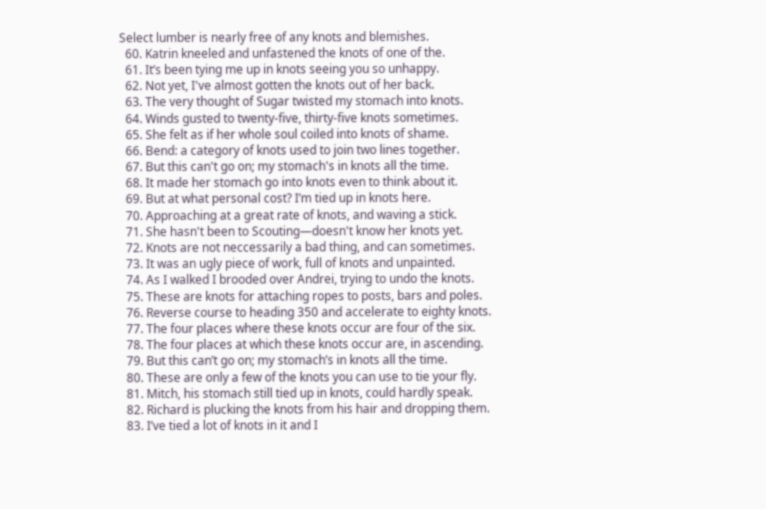Select lumber is nearly free of any knots and blemishes.
  60. Katrin kneeled and unfastened the knots of one of the.
  61. It’s been tying me up in knots seeing you so unhappy.
  62. Not yet, I've almost gotten the knots out of her back.
  63. The very thought of Sugar twisted my stomach into knots.
  64. Winds gusted to twenty-five, thirty-five knots sometimes.
  65. She felt as if her whole soul coiled into knots of shame.
  66. Bend: a category of knots used to join two lines together.
  67. But this can't go on; my stomach's in knots all the time.
  68. It made her stomach go into knots even to think about it.
  69. But at what personal cost? I’m tied up in knots here.
  70. Approaching at a great rate of knots, and waving a stick.
  71. She hasn't been to Scouting—doesn't know her knots yet.
  72. Knots are not neccessarily a bad thing, and can sometimes.
  73. It was an ugly piece of work, full of knots and unpainted.
  74. As I walked I brooded over Andrei, trying to undo the knots.
  75. These are knots for attaching ropes to posts, bars and poles.
  76. Reverse course to heading 350 and accelerate to eighty knots.
  77. The four places where these knots occur are four of the six.
  78. The four places at which these knots occur are, in ascending.
  79. But this can’t go on; my stomach’s in knots all the time.
  80. These are only a few of the knots you can use to tie your fly.
  81. Mitch, his stomach still tied up in knots, could hardly speak.
  82. Richard is plucking the knots from his hair and dropping them.
  83. I’ve tied a lot of knots in it and I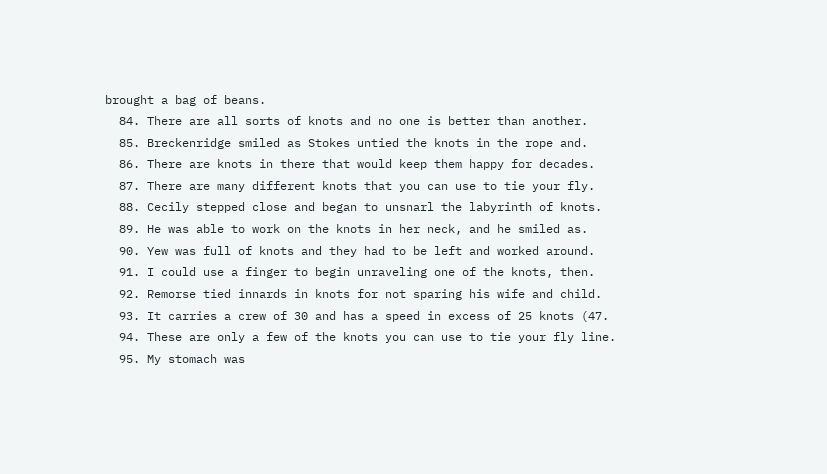brought a bag of beans.
  84. There are all sorts of knots and no one is better than another.
  85. Breckenridge smiled as Stokes untied the knots in the rope and.
  86. There are knots in there that would keep them happy for decades.
  87. There are many different knots that you can use to tie your fly.
  88. Cecily stepped close and began to unsnarl the labyrinth of knots.
  89. He was able to work on the knots in her neck, and he smiled as.
  90. Yew was full of knots and they had to be left and worked around.
  91. I could use a finger to begin unraveling one of the knots, then.
  92. Remorse tied innards in knots for not sparing his wife and child.
  93. It carries a crew of 30 and has a speed in excess of 25 knots (47.
  94. These are only a few of the knots you can use to tie your fly line.
  95. My stomach was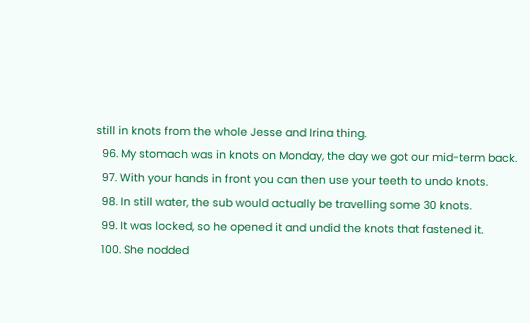still in knots from the whole Jesse and Irina thing.
  96. My stomach was in knots on Monday, the day we got our mid-term back.
  97. With your hands in front you can then use your teeth to undo knots.
  98. In still water, the sub would actually be travelling some 30 knots.
  99. It was locked, so he opened it and undid the knots that fastened it.
  100. She nodded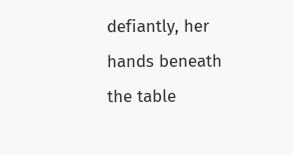defiantly, her hands beneath the table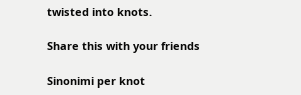twisted into knots.

Share this with your friends

Sinonimi per knot